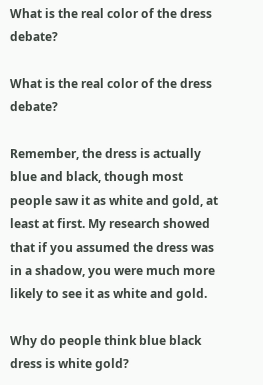What is the real color of the dress debate?

What is the real color of the dress debate?

Remember, the dress is actually blue and black, though most people saw it as white and gold, at least at first. My research showed that if you assumed the dress was in a shadow, you were much more likely to see it as white and gold.

Why do people think blue black dress is white gold?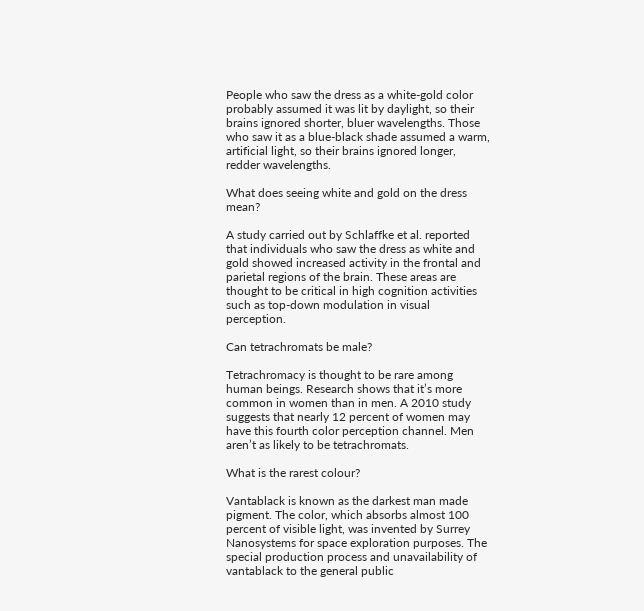People who saw the dress as a white-gold color probably assumed it was lit by daylight, so their brains ignored shorter, bluer wavelengths. Those who saw it as a blue-black shade assumed a warm, artificial light, so their brains ignored longer, redder wavelengths.

What does seeing white and gold on the dress mean?

A study carried out by Schlaffke et al. reported that individuals who saw the dress as white and gold showed increased activity in the frontal and parietal regions of the brain. These areas are thought to be critical in high cognition activities such as top-down modulation in visual perception.

Can tetrachromats be male?

Tetrachromacy is thought to be rare among human beings. Research shows that it’s more common in women than in men. A 2010 study suggests that nearly 12 percent of women may have this fourth color perception channel. Men aren’t as likely to be tetrachromats.

What is the rarest colour?

Vantablack is known as the darkest man made pigment. The color, which absorbs almost 100 percent of visible light, was invented by Surrey Nanosystems for space exploration purposes. The special production process and unavailability of vantablack to the general public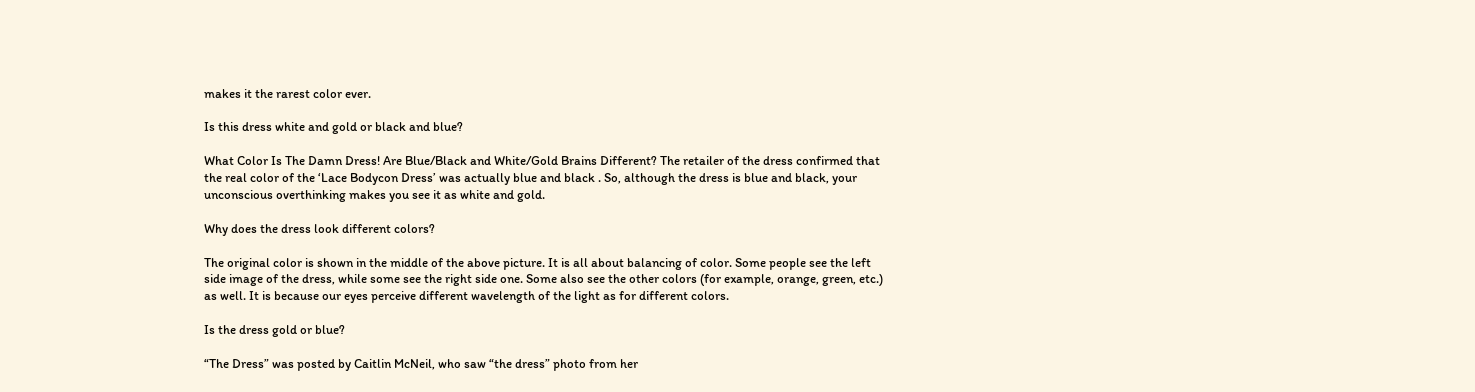makes it the rarest color ever.

Is this dress white and gold or black and blue?

What Color Is The Damn Dress! Are Blue/Black and White/Gold Brains Different? The retailer of the dress confirmed that the real color of the ‘Lace Bodycon Dress’ was actually blue and black . So, although the dress is blue and black, your unconscious overthinking makes you see it as white and gold.

Why does the dress look different colors?

The original color is shown in the middle of the above picture. It is all about balancing of color. Some people see the left side image of the dress, while some see the right side one. Some also see the other colors (for example, orange, green, etc.) as well. It is because our eyes perceive different wavelength of the light as for different colors.

Is the dress gold or blue?

“The Dress” was posted by Caitlin McNeil, who saw “the dress” photo from her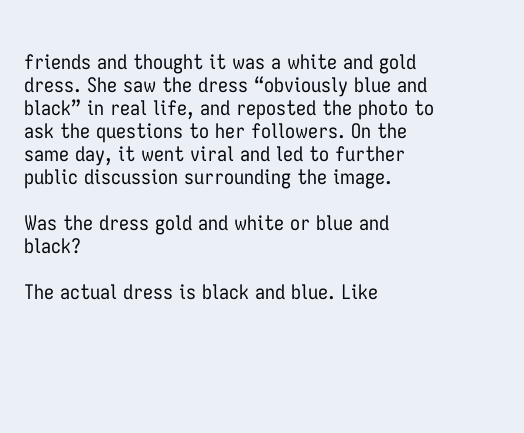friends and thought it was a white and gold dress. She saw the dress “obviously blue and black” in real life, and reposted the photo to ask the questions to her followers. On the same day, it went viral and led to further public discussion surrounding the image.

Was the dress gold and white or blue and black?

The actual dress is black and blue. Like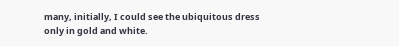many, initially, I could see the ubiquitous dress only in gold and white.